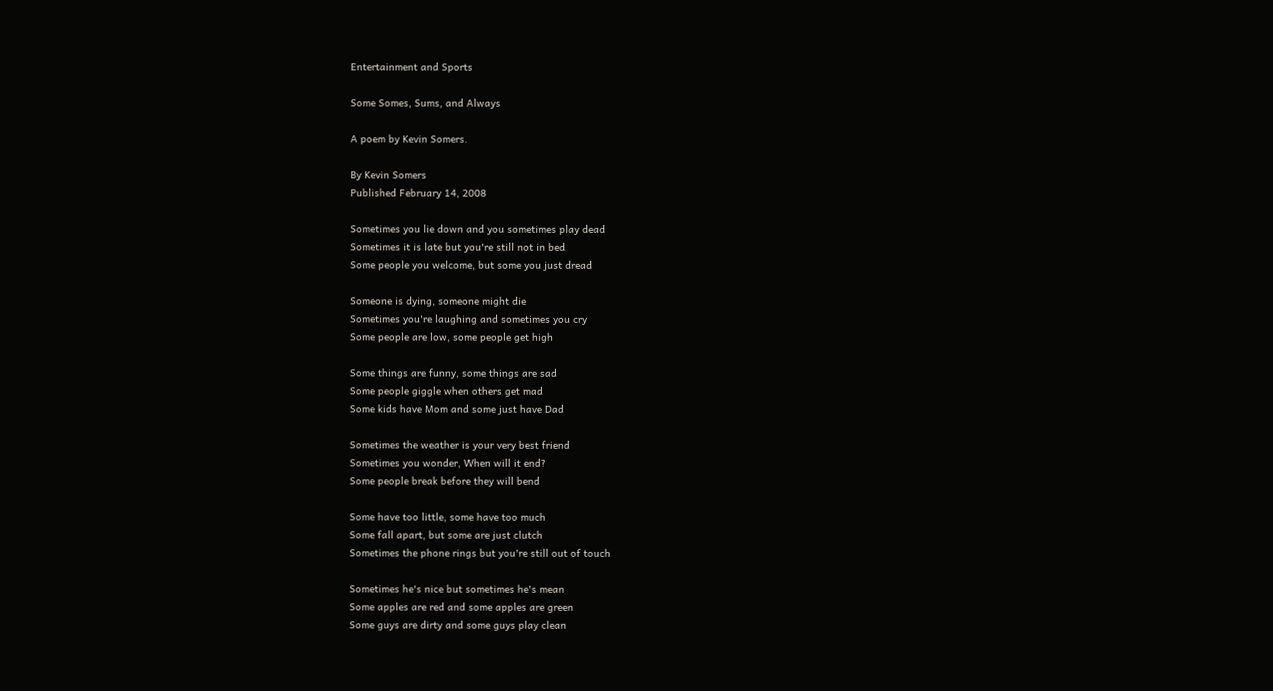Entertainment and Sports

Some Somes, Sums, and Always

A poem by Kevin Somers.

By Kevin Somers
Published February 14, 2008

Sometimes you lie down and you sometimes play dead
Sometimes it is late but you're still not in bed
Some people you welcome, but some you just dread

Someone is dying, someone might die
Sometimes you're laughing and sometimes you cry
Some people are low, some people get high

Some things are funny, some things are sad
Some people giggle when others get mad
Some kids have Mom and some just have Dad

Sometimes the weather is your very best friend
Sometimes you wonder, When will it end?
Some people break before they will bend

Some have too little, some have too much
Some fall apart, but some are just clutch
Sometimes the phone rings but you're still out of touch

Sometimes he's nice but sometimes he's mean
Some apples are red and some apples are green
Some guys are dirty and some guys play clean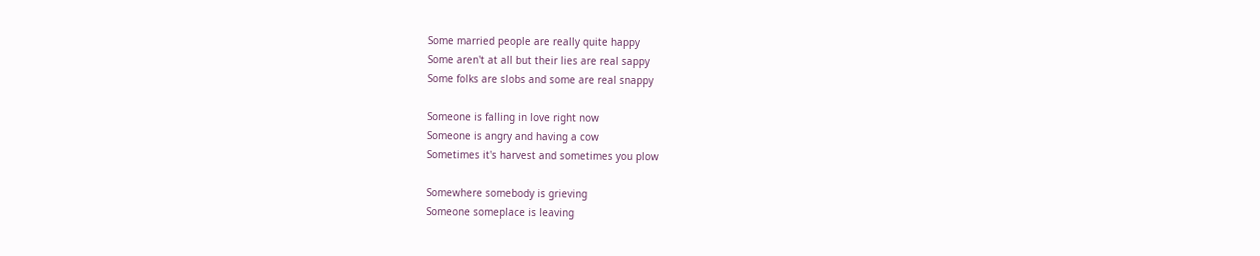Some married people are really quite happy
Some aren't at all but their lies are real sappy
Some folks are slobs and some are real snappy

Someone is falling in love right now
Someone is angry and having a cow
Sometimes it's harvest and sometimes you plow

Somewhere somebody is grieving
Someone someplace is leaving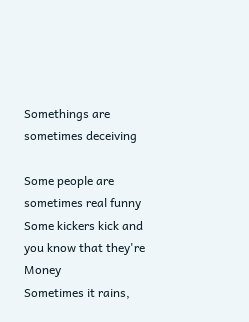Somethings are sometimes deceiving

Some people are sometimes real funny
Some kickers kick and you know that they're Money
Sometimes it rains,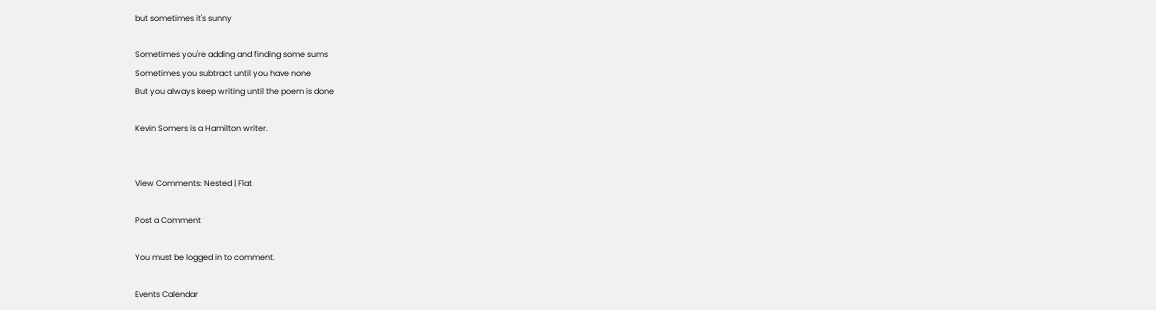but sometimes it's sunny

Sometimes you're adding and finding some sums
Sometimes you subtract until you have none
But you always keep writing until the poem is done

Kevin Somers is a Hamilton writer.


View Comments: Nested | Flat

Post a Comment

You must be logged in to comment.

Events Calendar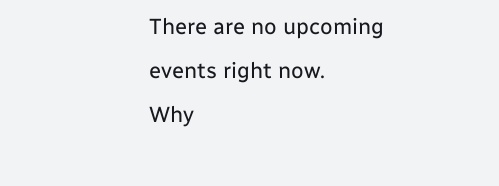There are no upcoming events right now.
Why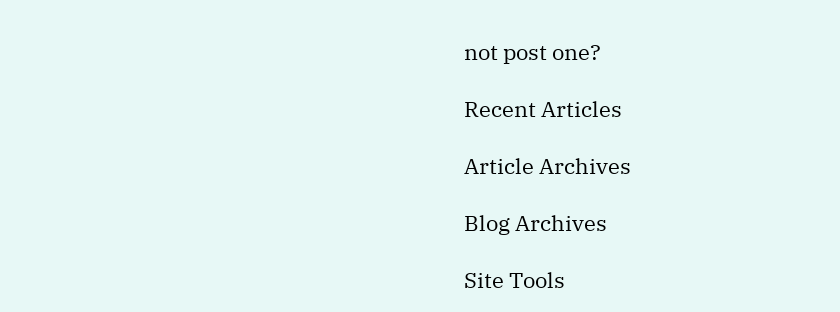not post one?

Recent Articles

Article Archives

Blog Archives

Site Tools